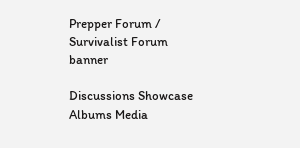Prepper Forum / Survivalist Forum banner

Discussions Showcase Albums Media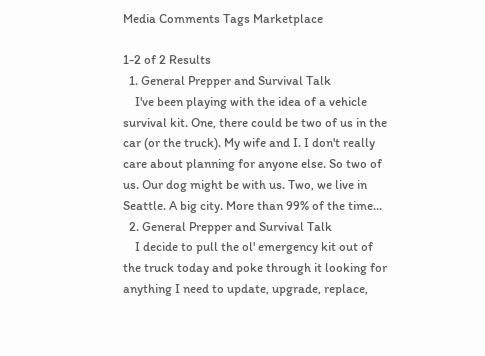Media Comments Tags Marketplace

1-2 of 2 Results
  1. General Prepper and Survival Talk
    I've been playing with the idea of a vehicle survival kit. One, there could be two of us in the car (or the truck). My wife and I. I don't really care about planning for anyone else. So two of us. Our dog might be with us. Two, we live in Seattle. A big city. More than 99% of the time...
  2. General Prepper and Survival Talk
    I decide to pull the ol' emergency kit out of the truck today and poke through it looking for anything I need to update, upgrade, replace,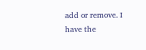add or remove. I have the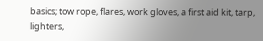basics; tow rope, flares, work gloves, a first aid kit, tarp, lighters,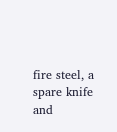fire steel, a spare knife and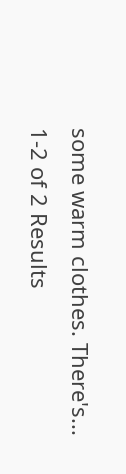some warm clothes. There's...
1-2 of 2 Results